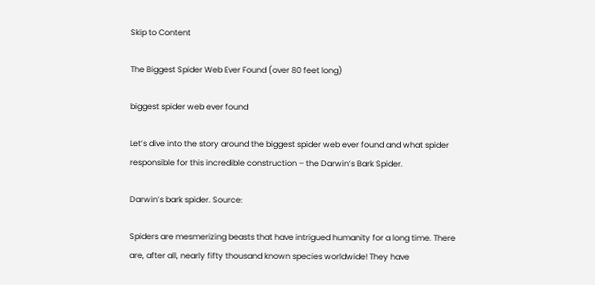Skip to Content

The Biggest Spider Web Ever Found (over 80 feet long)

biggest spider web ever found

Let’s dive into the story around the biggest spider web ever found and what spider responsible for this incredible construction – the Darwin’s Bark Spider.

Darwin’s bark spider. Source:

Spiders are mesmerizing beasts that have intrigued humanity for a long time. There are, after all, nearly fifty thousand known species worldwide! They have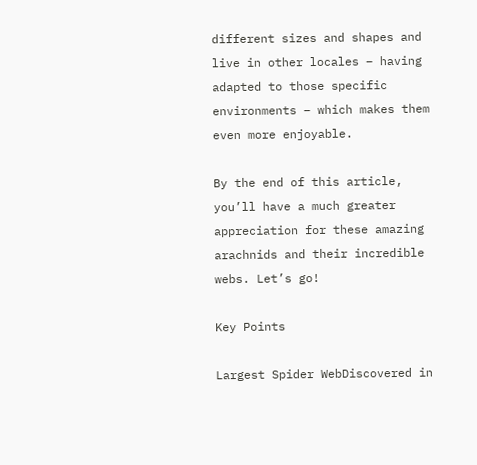different sizes and shapes and live in other locales – having adapted to those specific environments – which makes them even more enjoyable.

By the end of this article, you’ll have a much greater appreciation for these amazing arachnids and their incredible webs. Let’s go!

Key Points

Largest Spider WebDiscovered in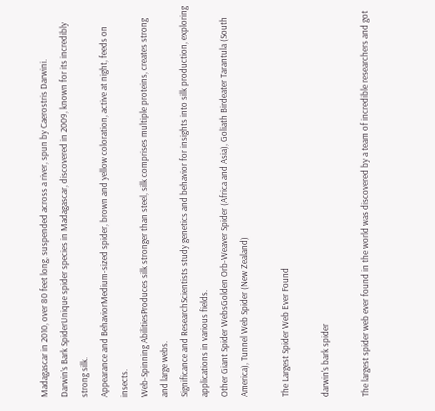Madagascar in 2010, over 80 feet long, suspended across a river, spun by Caerostris Darwini.
Darwin’s Bark SpiderUnique spider species in Madagascar, discovered in 2009, known for its incredibly strong silk.
Appearance and BehaviorMedium-sized spider, brown and yellow coloration, active at night, feeds on insects.
Web-Spinning AbilitiesProduces silk stronger than steel, silk comprises multiple proteins, creates strong and large webs.
Significance and ResearchScientists study genetics and behavior for insights into silk production, exploring applications in various fields.
Other Giant Spider WebsGolden Orb-Weaver Spider (Africa and Asia), Goliath Birdeater Tarantula (South America), Tunnel Web Spider (New Zealand)

The Largest Spider Web Ever Found

darwin's bark spider

The largest spider web ever found in the world was discovered by a team of incredible researchers and got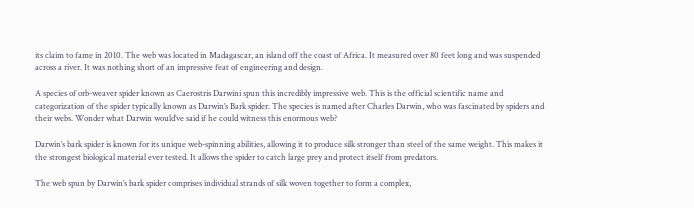its claim to fame in 2010. The web was located in Madagascar, an island off the coast of Africa. It measured over 80 feet long and was suspended across a river. It was nothing short of an impressive feat of engineering and design.

A species of orb-weaver spider known as Caerostris Darwini spun this incredibly impressive web. This is the official scientific name and categorization of the spider typically known as Darwin’s Bark spider. The species is named after Charles Darwin, who was fascinated by spiders and their webs. Wonder what Darwin would’ve said if he could witness this enormous web?

Darwin’s bark spider is known for its unique web-spinning abilities, allowing it to produce silk stronger than steel of the same weight. This makes it the strongest biological material ever tested. It allows the spider to catch large prey and protect itself from predators.

The web spun by Darwin’s bark spider comprises individual strands of silk woven together to form a complex,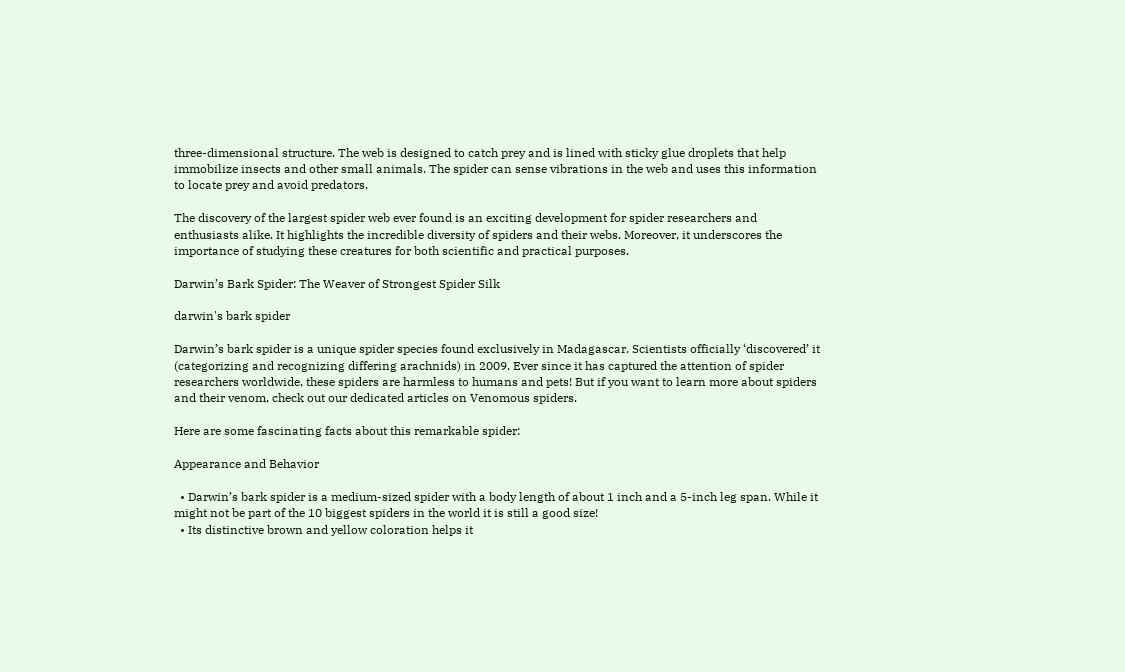three-dimensional structure. The web is designed to catch prey and is lined with sticky glue droplets that help immobilize insects and other small animals. The spider can sense vibrations in the web and uses this information to locate prey and avoid predators.

The discovery of the largest spider web ever found is an exciting development for spider researchers and enthusiasts alike. It highlights the incredible diversity of spiders and their webs. Moreover, it underscores the importance of studying these creatures for both scientific and practical purposes.

Darwin’s Bark Spider: The Weaver of Strongest Spider Silk

darwin's bark spider

Darwin’s bark spider is a unique spider species found exclusively in Madagascar. Scientists officially ‘discovered’ it (categorizing and recognizing differing arachnids) in 2009. Ever since it has captured the attention of spider researchers worldwide, these spiders are harmless to humans and pets! But if you want to learn more about spiders and their venom, check out our dedicated articles on Venomous spiders.

Here are some fascinating facts about this remarkable spider:

Appearance and Behavior

  • Darwin’s bark spider is a medium-sized spider with a body length of about 1 inch and a 5-inch leg span. While it might not be part of the 10 biggest spiders in the world it is still a good size!
  • Its distinctive brown and yellow coloration helps it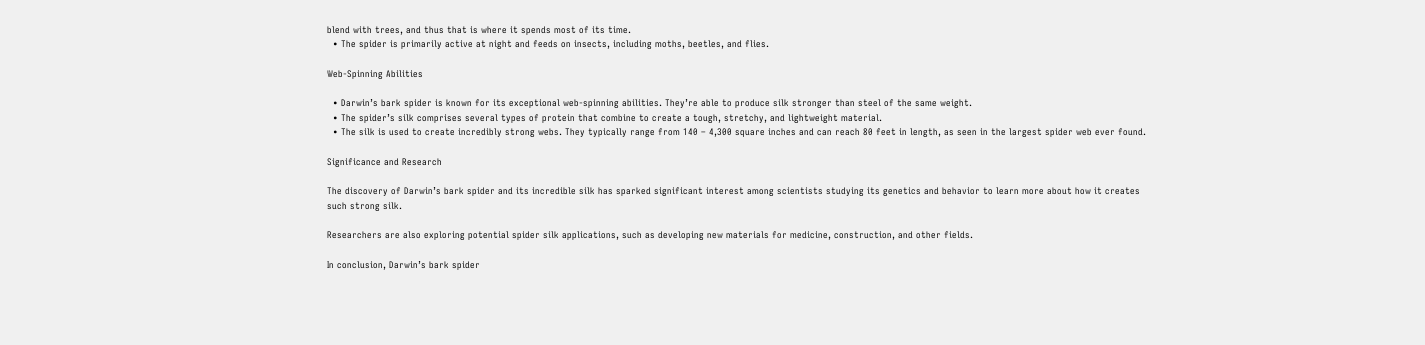blend with trees, and thus that is where it spends most of its time.
  • The spider is primarily active at night and feeds on insects, including moths, beetles, and flies.

Web-Spinning Abilities

  • Darwin’s bark spider is known for its exceptional web-spinning abilities. They’re able to produce silk stronger than steel of the same weight.
  • The spider’s silk comprises several types of protein that combine to create a tough, stretchy, and lightweight material.
  • The silk is used to create incredibly strong webs. They typically range from 140 – 4,300 square inches and can reach 80 feet in length, as seen in the largest spider web ever found.

Significance and Research

The discovery of Darwin’s bark spider and its incredible silk has sparked significant interest among scientists studying its genetics and behavior to learn more about how it creates such strong silk.

Researchers are also exploring potential spider silk applications, such as developing new materials for medicine, construction, and other fields.

In conclusion, Darwin’s bark spider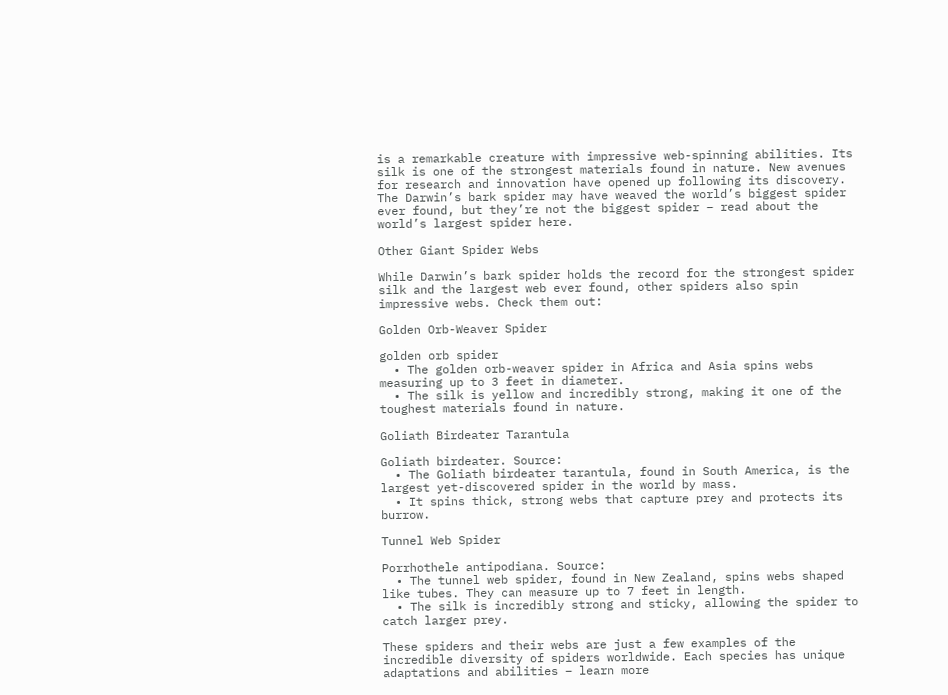is a remarkable creature with impressive web-spinning abilities. Its silk is one of the strongest materials found in nature. New avenues for research and innovation have opened up following its discovery. The Darwin’s bark spider may have weaved the world’s biggest spider ever found, but they’re not the biggest spider – read about the world’s largest spider here.

Other Giant Spider Webs

While Darwin’s bark spider holds the record for the strongest spider silk and the largest web ever found, other spiders also spin impressive webs. Check them out:

Golden Orb-Weaver Spider

golden orb spider
  • The golden orb-weaver spider in Africa and Asia spins webs measuring up to 3 feet in diameter.
  • The silk is yellow and incredibly strong, making it one of the toughest materials found in nature.

Goliath Birdeater Tarantula

Goliath birdeater. Source:
  • The Goliath birdeater tarantula, found in South America, is the largest yet-discovered spider in the world by mass.
  • It spins thick, strong webs that capture prey and protects its burrow.

Tunnel Web Spider

Porrhothele antipodiana. Source:
  • The tunnel web spider, found in New Zealand, spins webs shaped like tubes. They can measure up to 7 feet in length.
  • The silk is incredibly strong and sticky, allowing the spider to catch larger prey.

These spiders and their webs are just a few examples of the incredible diversity of spiders worldwide. Each species has unique adaptations and abilities – learn more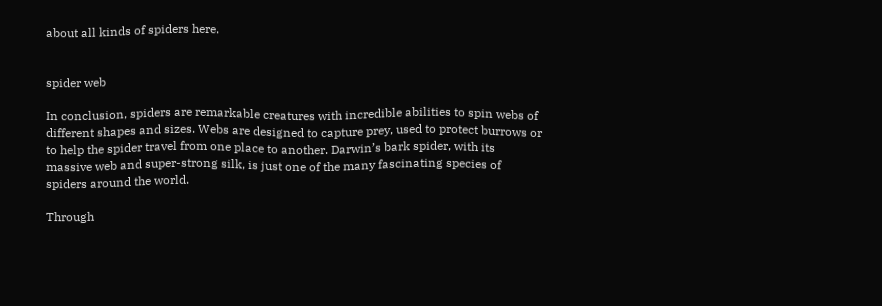about all kinds of spiders here.


spider web

In conclusion, spiders are remarkable creatures with incredible abilities to spin webs of different shapes and sizes. Webs are designed to capture prey, used to protect burrows or to help the spider travel from one place to another. Darwin’s bark spider, with its massive web and super-strong silk, is just one of the many fascinating species of spiders around the world.

Through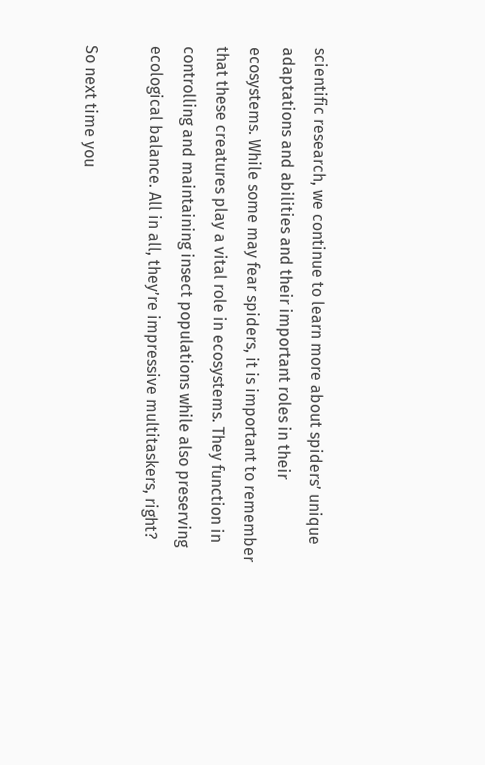scientific research, we continue to learn more about spiders’ unique adaptations and abilities and their important roles in their ecosystems. While some may fear spiders, it is important to remember that these creatures play a vital role in ecosystems. They function in controlling and maintaining insect populations while also preserving ecological balance. All in all, they’re impressive multitaskers, right?

So next time you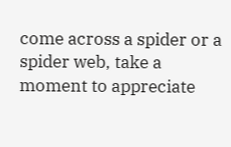come across a spider or a spider web, take a moment to appreciate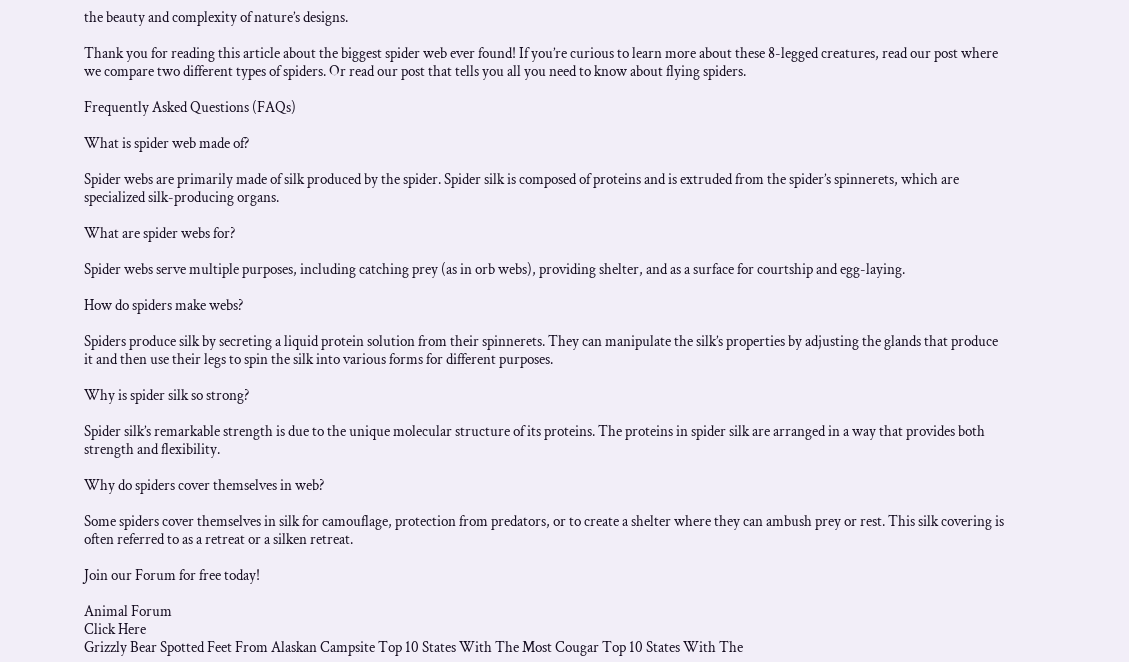the beauty and complexity of nature’s designs.

Thank you for reading this article about the biggest spider web ever found! If you’re curious to learn more about these 8-legged creatures, read our post where we compare two different types of spiders. Or read our post that tells you all you need to know about flying spiders.

Frequently Asked Questions (FAQs)

What is spider web made of?

Spider webs are primarily made of silk produced by the spider. Spider silk is composed of proteins and is extruded from the spider’s spinnerets, which are specialized silk-producing organs.

What are spider webs for?

Spider webs serve multiple purposes, including catching prey (as in orb webs), providing shelter, and as a surface for courtship and egg-laying.

How do spiders make webs?

Spiders produce silk by secreting a liquid protein solution from their spinnerets. They can manipulate the silk’s properties by adjusting the glands that produce it and then use their legs to spin the silk into various forms for different purposes.

Why is spider silk so strong?

Spider silk’s remarkable strength is due to the unique molecular structure of its proteins. The proteins in spider silk are arranged in a way that provides both strength and flexibility.

Why do spiders cover themselves in web?

Some spiders cover themselves in silk for camouflage, protection from predators, or to create a shelter where they can ambush prey or rest. This silk covering is often referred to as a retreat or a silken retreat.

Join our Forum for free today!

Animal Forum
Click Here
Grizzly Bear Spotted Feet From Alaskan Campsite Top 10 States With The Most Cougar Top 10 States With The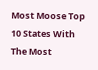Most Moose Top 10 States With The Most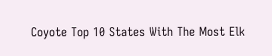Coyote Top 10 States With The Most Elk